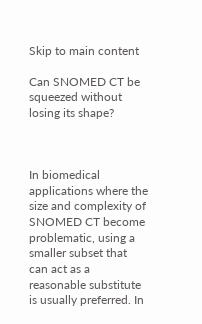Skip to main content

Can SNOMED CT be squeezed without losing its shape?



In biomedical applications where the size and complexity of SNOMED CT become problematic, using a smaller subset that can act as a reasonable substitute is usually preferred. In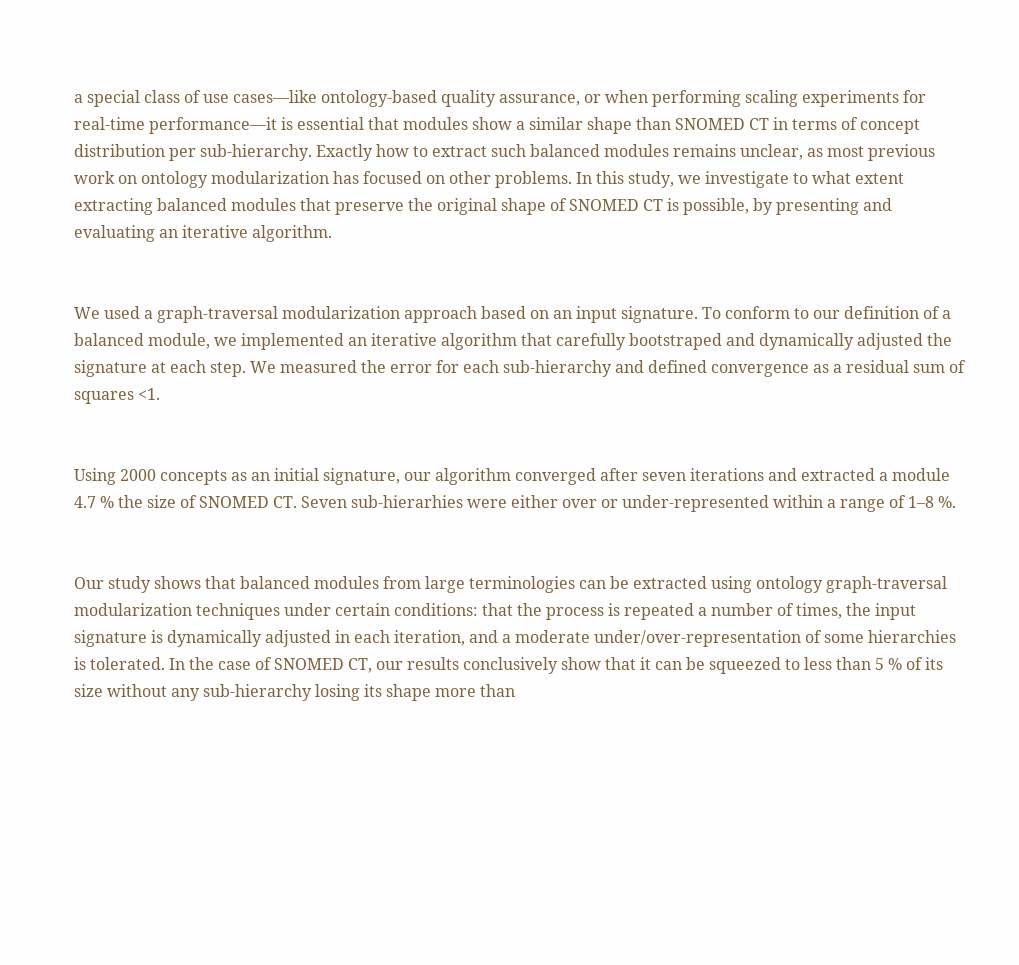a special class of use cases—like ontology-based quality assurance, or when performing scaling experiments for real-time performance—it is essential that modules show a similar shape than SNOMED CT in terms of concept distribution per sub-hierarchy. Exactly how to extract such balanced modules remains unclear, as most previous work on ontology modularization has focused on other problems. In this study, we investigate to what extent extracting balanced modules that preserve the original shape of SNOMED CT is possible, by presenting and evaluating an iterative algorithm.


We used a graph-traversal modularization approach based on an input signature. To conform to our definition of a balanced module, we implemented an iterative algorithm that carefully bootstraped and dynamically adjusted the signature at each step. We measured the error for each sub-hierarchy and defined convergence as a residual sum of squares <1.


Using 2000 concepts as an initial signature, our algorithm converged after seven iterations and extracted a module 4.7 % the size of SNOMED CT. Seven sub-hierarhies were either over or under-represented within a range of 1–8 %.


Our study shows that balanced modules from large terminologies can be extracted using ontology graph-traversal modularization techniques under certain conditions: that the process is repeated a number of times, the input signature is dynamically adjusted in each iteration, and a moderate under/over-representation of some hierarchies is tolerated. In the case of SNOMED CT, our results conclusively show that it can be squeezed to less than 5 % of its size without any sub-hierarchy losing its shape more than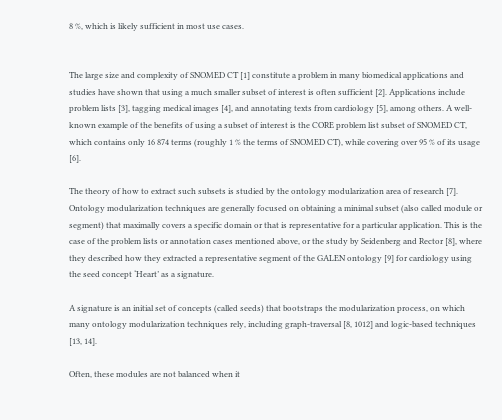8 %, which is likely sufficient in most use cases.


The large size and complexity of SNOMED CT [1] constitute a problem in many biomedical applications and studies have shown that using a much smaller subset of interest is often sufficient [2]. Applications include problem lists [3], tagging medical images [4], and annotating texts from cardiology [5], among others. A well-known example of the benefits of using a subset of interest is the CORE problem list subset of SNOMED CT, which contains only 16 874 terms (roughly 1 % the terms of SNOMED CT), while covering over 95 % of its usage [6].

The theory of how to extract such subsets is studied by the ontology modularization area of research [7]. Ontology modularization techniques are generally focused on obtaining a minimal subset (also called module or segment) that maximally covers a specific domain or that is representative for a particular application. This is the case of the problem lists or annotation cases mentioned above, or the study by Seidenberg and Rector [8], where they described how they extracted a representative segment of the GALEN ontology [9] for cardiology using the seed concept ‘Heart’ as a signature.

A signature is an initial set of concepts (called seeds) that bootstraps the modularization process, on which many ontology modularization techniques rely, including graph-traversal [8, 1012] and logic-based techniques [13, 14].

Often, these modules are not balanced when it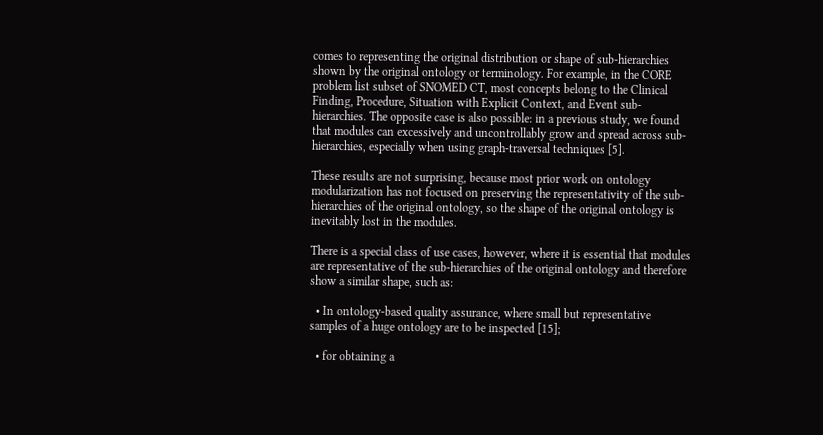comes to representing the original distribution or shape of sub-hierarchies shown by the original ontology or terminology. For example, in the CORE problem list subset of SNOMED CT, most concepts belong to the Clinical Finding, Procedure, Situation with Explicit Context, and Event sub-hierarchies. The opposite case is also possible: in a previous study, we found that modules can excessively and uncontrollably grow and spread across sub-hierarchies, especially when using graph-traversal techniques [5].

These results are not surprising, because most prior work on ontology modularization has not focused on preserving the representativity of the sub-hierarchies of the original ontology, so the shape of the original ontology is inevitably lost in the modules.

There is a special class of use cases, however, where it is essential that modules are representative of the sub-hierarchies of the original ontology and therefore show a similar shape, such as:

  • In ontology-based quality assurance, where small but representative samples of a huge ontology are to be inspected [15];

  • for obtaining a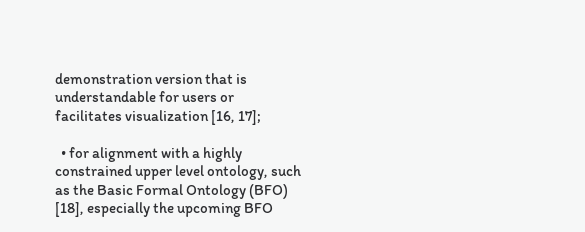demonstration version that is understandable for users or facilitates visualization [16, 17];

  • for alignment with a highly constrained upper level ontology, such as the Basic Formal Ontology (BFO) [18], especially the upcoming BFO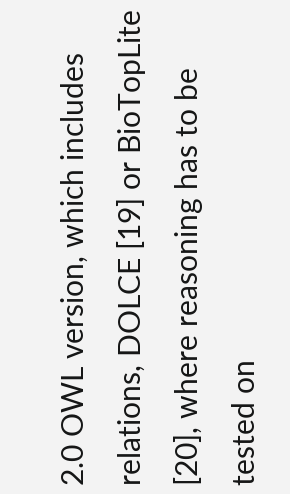2.0 OWL version, which includes relations, DOLCE [19] or BioTopLite [20], where reasoning has to be tested on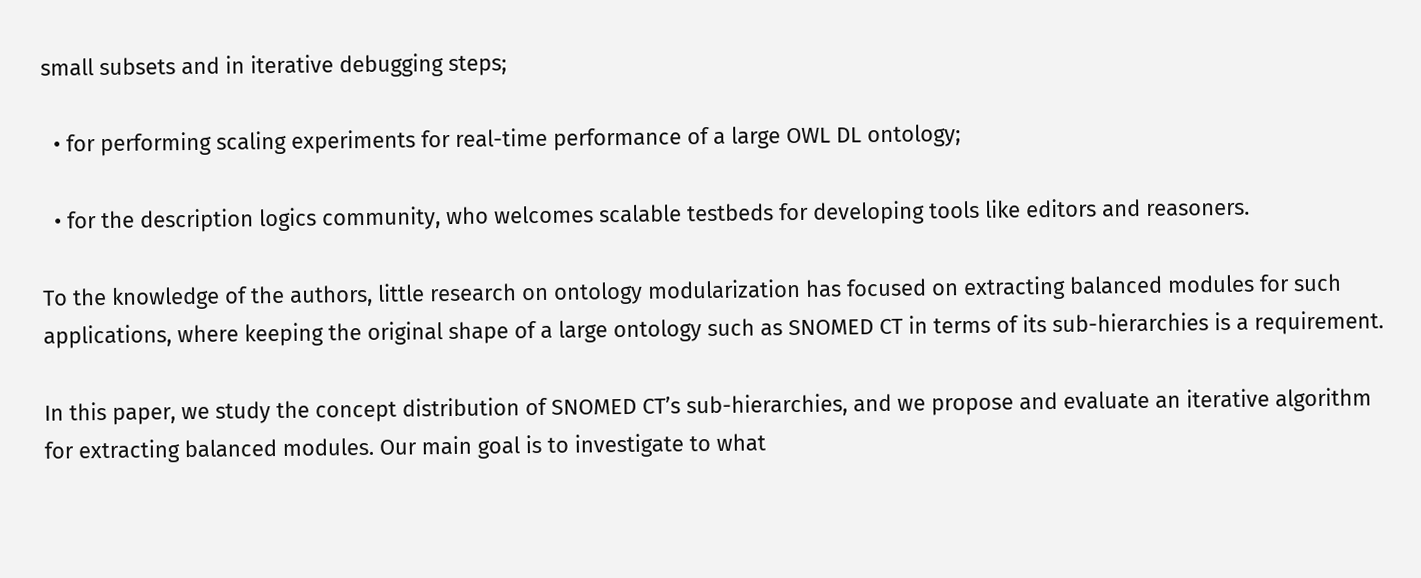small subsets and in iterative debugging steps;

  • for performing scaling experiments for real-time performance of a large OWL DL ontology;

  • for the description logics community, who welcomes scalable testbeds for developing tools like editors and reasoners.

To the knowledge of the authors, little research on ontology modularization has focused on extracting balanced modules for such applications, where keeping the original shape of a large ontology such as SNOMED CT in terms of its sub-hierarchies is a requirement.

In this paper, we study the concept distribution of SNOMED CT’s sub-hierarchies, and we propose and evaluate an iterative algorithm for extracting balanced modules. Our main goal is to investigate to what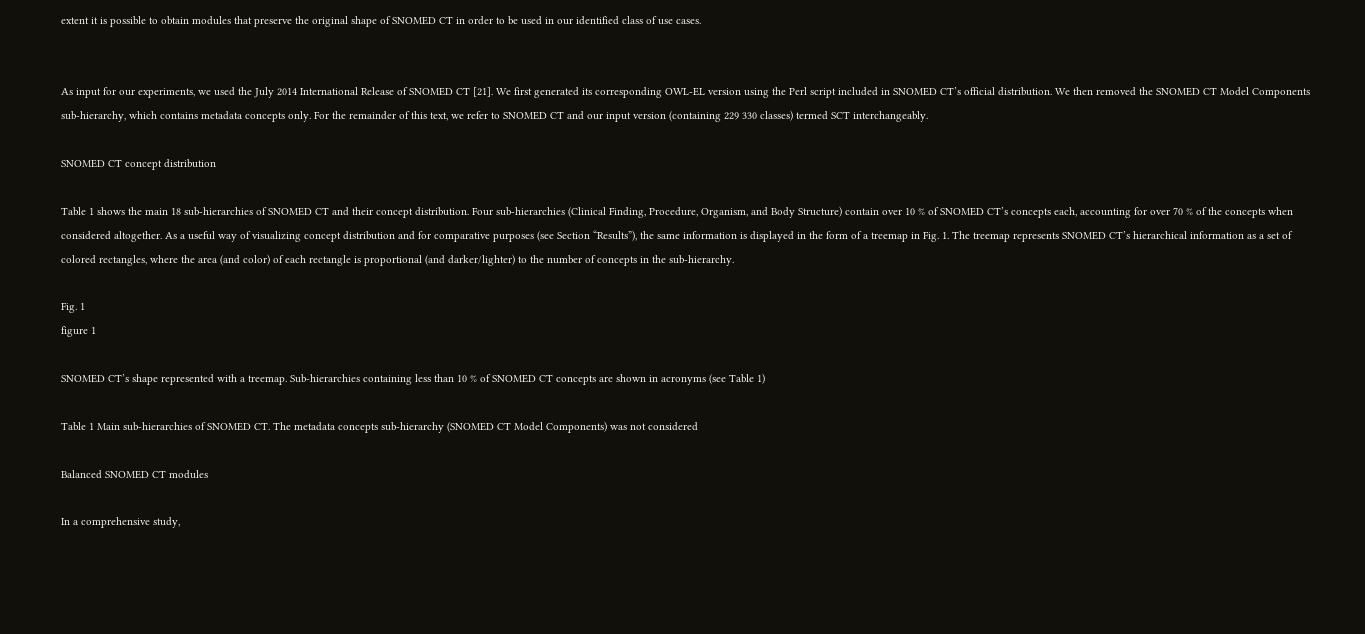extent it is possible to obtain modules that preserve the original shape of SNOMED CT in order to be used in our identified class of use cases.


As input for our experiments, we used the July 2014 International Release of SNOMED CT [21]. We first generated its corresponding OWL-EL version using the Perl script included in SNOMED CT’s official distribution. We then removed the SNOMED CT Model Components sub-hierarchy, which contains metadata concepts only. For the remainder of this text, we refer to SNOMED CT and our input version (containing 229 330 classes) termed SCT interchangeably.

SNOMED CT concept distribution

Table 1 shows the main 18 sub-hierarchies of SNOMED CT and their concept distribution. Four sub-hierarchies (Clinical Finding, Procedure, Organism, and Body Structure) contain over 10 % of SNOMED CT’s concepts each, accounting for over 70 % of the concepts when considered altogether. As a useful way of visualizing concept distribution and for comparative purposes (see Section “Results”), the same information is displayed in the form of a treemap in Fig. 1. The treemap represents SNOMED CT’s hierarchical information as a set of colored rectangles, where the area (and color) of each rectangle is proportional (and darker/lighter) to the number of concepts in the sub-hierarchy.

Fig. 1
figure 1

SNOMED CT’s shape represented with a treemap. Sub-hierarchies containing less than 10 % of SNOMED CT concepts are shown in acronyms (see Table 1)

Table 1 Main sub-hierarchies of SNOMED CT. The metadata concepts sub-hierarchy (SNOMED CT Model Components) was not considered

Balanced SNOMED CT modules

In a comprehensive study,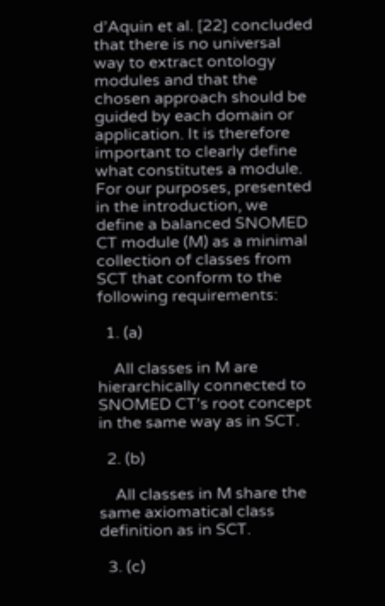d’Aquin et al. [22] concluded that there is no universal way to extract ontology modules and that the chosen approach should be guided by each domain or application. It is therefore important to clearly define what constitutes a module. For our purposes, presented in the introduction, we define a balanced SNOMED CT module (M) as a minimal collection of classes from SCT that conform to the following requirements:

  1. (a)

    All classes in M are hierarchically connected to SNOMED CT’s root concept in the same way as in SCT.

  2. (b)

    All classes in M share the same axiomatical class definition as in SCT.

  3. (c)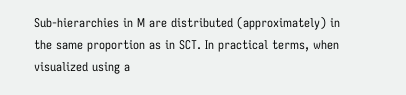Sub-hierarchies in M are distributed (approximately) in the same proportion as in SCT. In practical terms, when visualized using a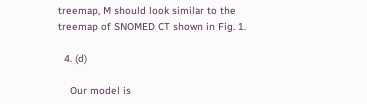treemap, M should look similar to the treemap of SNOMED CT shown in Fig. 1.

  4. (d)

    Our model is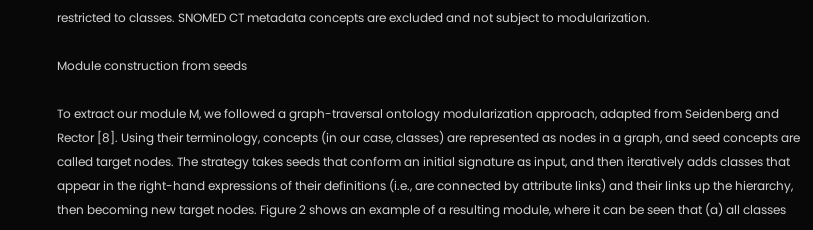restricted to classes. SNOMED CT metadata concepts are excluded and not subject to modularization.

Module construction from seeds

To extract our module M, we followed a graph-traversal ontology modularization approach, adapted from Seidenberg and Rector [8]. Using their terminology, concepts (in our case, classes) are represented as nodes in a graph, and seed concepts are called target nodes. The strategy takes seeds that conform an initial signature as input, and then iteratively adds classes that appear in the right-hand expressions of their definitions (i.e., are connected by attribute links) and their links up the hierarchy, then becoming new target nodes. Figure 2 shows an example of a resulting module, where it can be seen that (a) all classes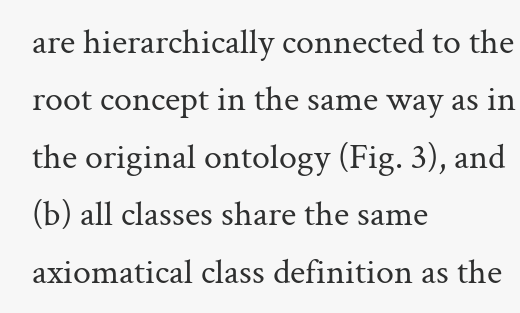are hierarchically connected to the root concept in the same way as in the original ontology (Fig. 3), and (b) all classes share the same axiomatical class definition as the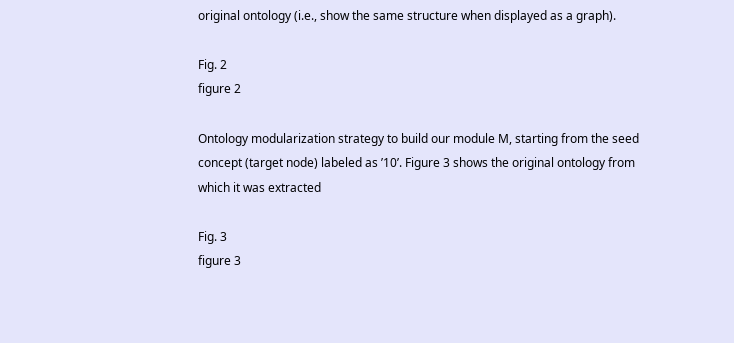original ontology (i.e., show the same structure when displayed as a graph).

Fig. 2
figure 2

Ontology modularization strategy to build our module M, starting from the seed concept (target node) labeled as ’10’. Figure 3 shows the original ontology from which it was extracted

Fig. 3
figure 3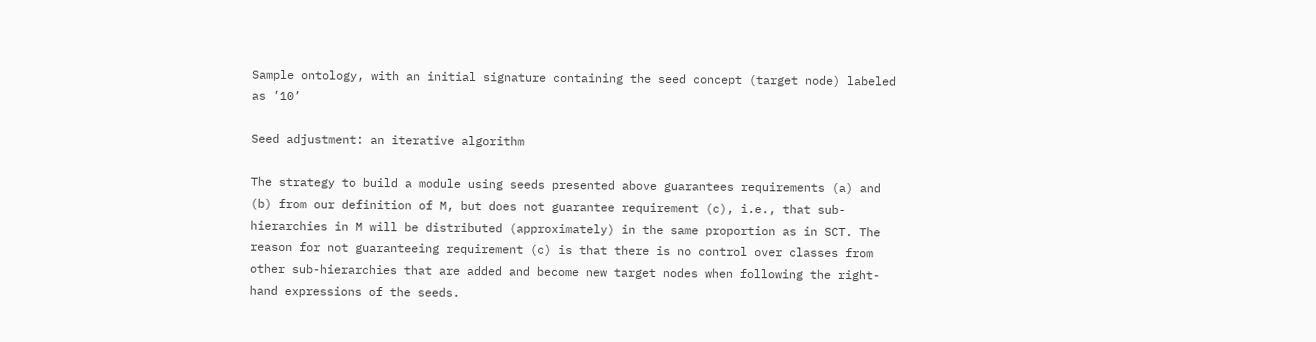Sample ontology, with an initial signature containing the seed concept (target node) labeled as ’10’

Seed adjustment: an iterative algorithm

The strategy to build a module using seeds presented above guarantees requirements (a) and (b) from our definition of M, but does not guarantee requirement (c), i.e., that sub-hierarchies in M will be distributed (approximately) in the same proportion as in SCT. The reason for not guaranteeing requirement (c) is that there is no control over classes from other sub-hierarchies that are added and become new target nodes when following the right-hand expressions of the seeds.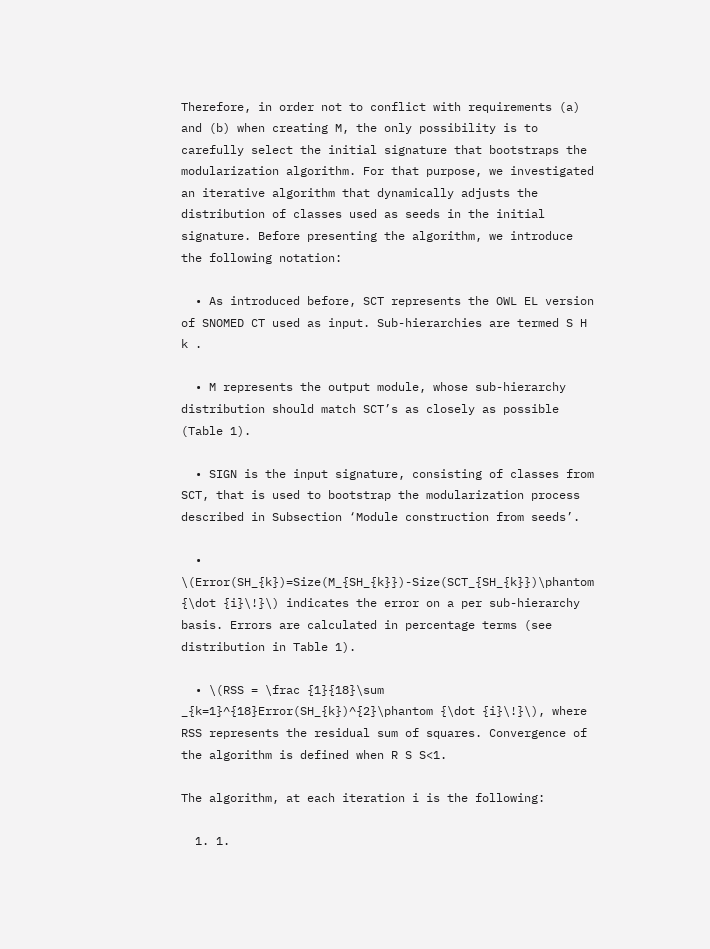Therefore, in order not to conflict with requirements (a) and (b) when creating M, the only possibility is to carefully select the initial signature that bootstraps the modularization algorithm. For that purpose, we investigated an iterative algorithm that dynamically adjusts the distribution of classes used as seeds in the initial signature. Before presenting the algorithm, we introduce the following notation:

  • As introduced before, SCT represents the OWL EL version of SNOMED CT used as input. Sub-hierarchies are termed S H k .

  • M represents the output module, whose sub-hierarchy distribution should match SCT’s as closely as possible (Table 1).

  • SIGN is the input signature, consisting of classes from SCT, that is used to bootstrap the modularization process described in Subsection ‘Module construction from seeds’.

  • \(Error(SH_{k})=Size(M_{SH_{k}})-Size(SCT_{SH_{k}})\phantom {\dot {i}\!}\) indicates the error on a per sub-hierarchy basis. Errors are calculated in percentage terms (see distribution in Table 1).

  • \(RSS = \frac {1}{18}\sum _{k=1}^{18}Error(SH_{k})^{2}\phantom {\dot {i}\!}\), where RSS represents the residual sum of squares. Convergence of the algorithm is defined when R S S<1.

The algorithm, at each iteration i is the following:

  1. 1.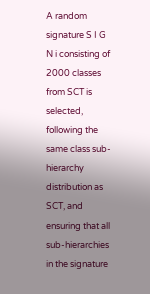A random signature S I G N i consisting of 2000 classes from SCT is selected, following the same class sub-hierarchy distribution as SCT, and ensuring that all sub-hierarchies in the signature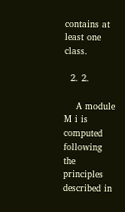contains at least one class.

  2. 2.

    A module M i is computed following the principles described in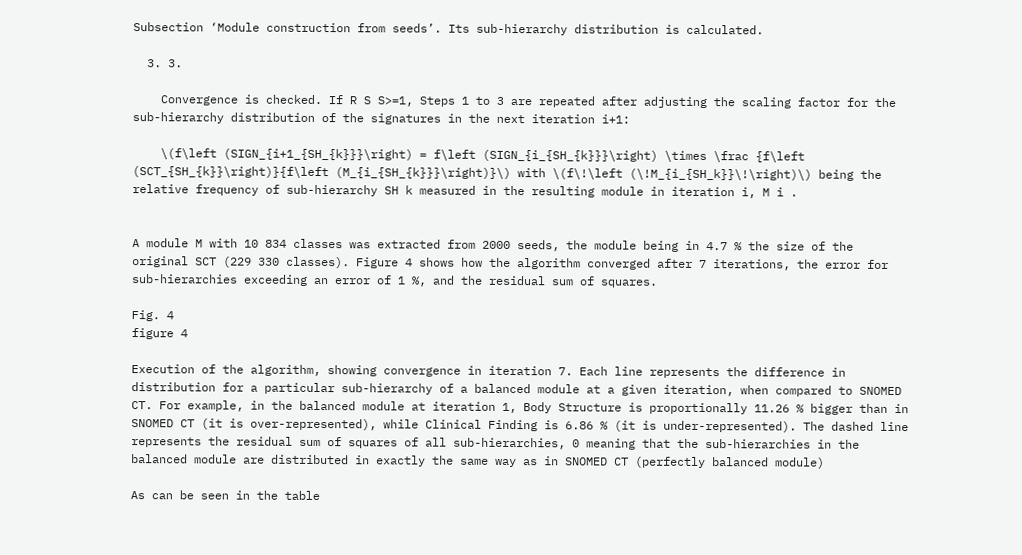Subsection ‘Module construction from seeds’. Its sub-hierarchy distribution is calculated.

  3. 3.

    Convergence is checked. If R S S>=1, Steps 1 to 3 are repeated after adjusting the scaling factor for the sub-hierarchy distribution of the signatures in the next iteration i+1:

    \(f\left (SIGN_{i+1_{SH_{k}}}\right) = f\left (SIGN_{i_{SH_{k}}}\right) \times \frac {f\left (SCT_{SH_{k}}\right)}{f\left (M_{i_{SH_{k}}}\right)}\) with \(f\!\left (\!M_{i_{SH_k}}\!\right)\) being the relative frequency of sub-hierarchy SH k measured in the resulting module in iteration i, M i .


A module M with 10 834 classes was extracted from 2000 seeds, the module being in 4.7 % the size of the original SCT (229 330 classes). Figure 4 shows how the algorithm converged after 7 iterations, the error for sub-hierarchies exceeding an error of 1 %, and the residual sum of squares.

Fig. 4
figure 4

Execution of the algorithm, showing convergence in iteration 7. Each line represents the difference in distribution for a particular sub-hierarchy of a balanced module at a given iteration, when compared to SNOMED CT. For example, in the balanced module at iteration 1, Body Structure is proportionally 11.26 % bigger than in SNOMED CT (it is over-represented), while Clinical Finding is 6.86 % (it is under-represented). The dashed line represents the residual sum of squares of all sub-hierarchies, 0 meaning that the sub-hierarchies in the balanced module are distributed in exactly the same way as in SNOMED CT (perfectly balanced module)

As can be seen in the table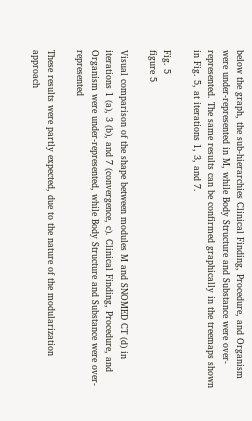below the graph, the sub-hierarchies Clinical Finding, Procedure, and Organism were under-represented in M, while Body Structure and Substance were over-represented. The same results can be confirmed graphically in the treemaps shown in Fig. 5, at iterations 1, 3, and 7.

Fig. 5
figure 5

Visual comparison of the shape between modules M and SNOMED CT (d) in iterations 1 (a), 3 (b), and 7 (convergence, c). Clinical Finding, Procedure, and Organism were under-represented, while Body Structure and Substance were over-represented

These results were partly expected, due to the nature of the modularization approach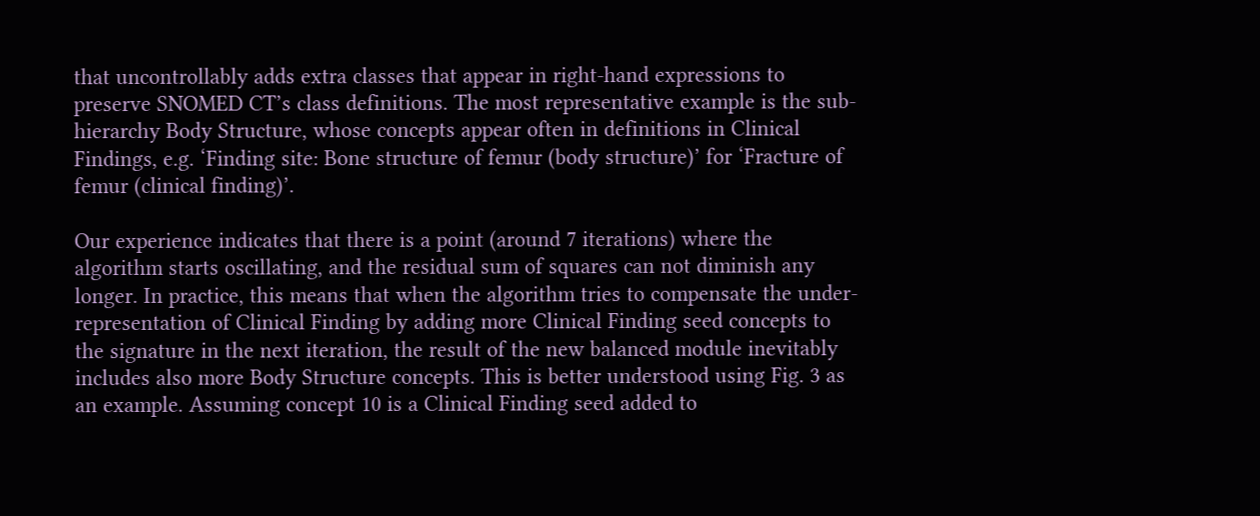that uncontrollably adds extra classes that appear in right-hand expressions to preserve SNOMED CT’s class definitions. The most representative example is the sub-hierarchy Body Structure, whose concepts appear often in definitions in Clinical Findings, e.g. ‘Finding site: Bone structure of femur (body structure)’ for ‘Fracture of femur (clinical finding)’.

Our experience indicates that there is a point (around 7 iterations) where the algorithm starts oscillating, and the residual sum of squares can not diminish any longer. In practice, this means that when the algorithm tries to compensate the under-representation of Clinical Finding by adding more Clinical Finding seed concepts to the signature in the next iteration, the result of the new balanced module inevitably includes also more Body Structure concepts. This is better understood using Fig. 3 as an example. Assuming concept 10 is a Clinical Finding seed added to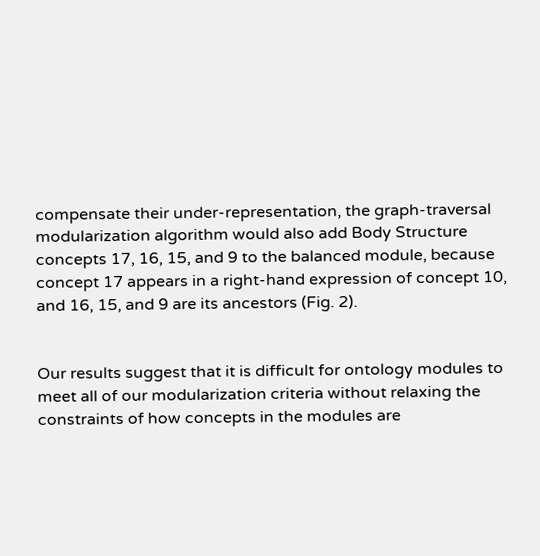compensate their under-representation, the graph-traversal modularization algorithm would also add Body Structure concepts 17, 16, 15, and 9 to the balanced module, because concept 17 appears in a right-hand expression of concept 10, and 16, 15, and 9 are its ancestors (Fig. 2).


Our results suggest that it is difficult for ontology modules to meet all of our modularization criteria without relaxing the constraints of how concepts in the modules are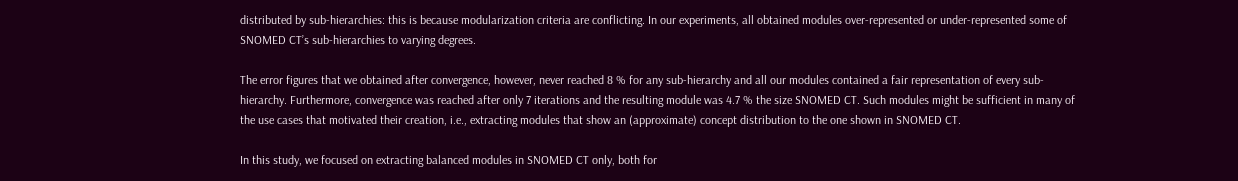distributed by sub-hierarchies: this is because modularization criteria are conflicting. In our experiments, all obtained modules over-represented or under-represented some of SNOMED CT’s sub-hierarchies to varying degrees.

The error figures that we obtained after convergence, however, never reached 8 % for any sub-hierarchy and all our modules contained a fair representation of every sub-hierarchy. Furthermore, convergence was reached after only 7 iterations and the resulting module was 4.7 % the size SNOMED CT. Such modules might be sufficient in many of the use cases that motivated their creation, i.e., extracting modules that show an (approximate) concept distribution to the one shown in SNOMED CT.

In this study, we focused on extracting balanced modules in SNOMED CT only, both for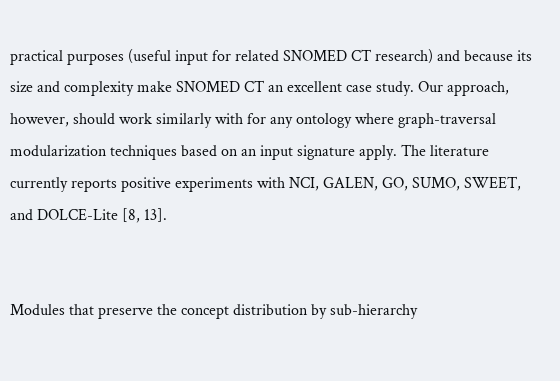practical purposes (useful input for related SNOMED CT research) and because its size and complexity make SNOMED CT an excellent case study. Our approach, however, should work similarly with for any ontology where graph-traversal modularization techniques based on an input signature apply. The literature currently reports positive experiments with NCI, GALEN, GO, SUMO, SWEET, and DOLCE-Lite [8, 13].


Modules that preserve the concept distribution by sub-hierarchy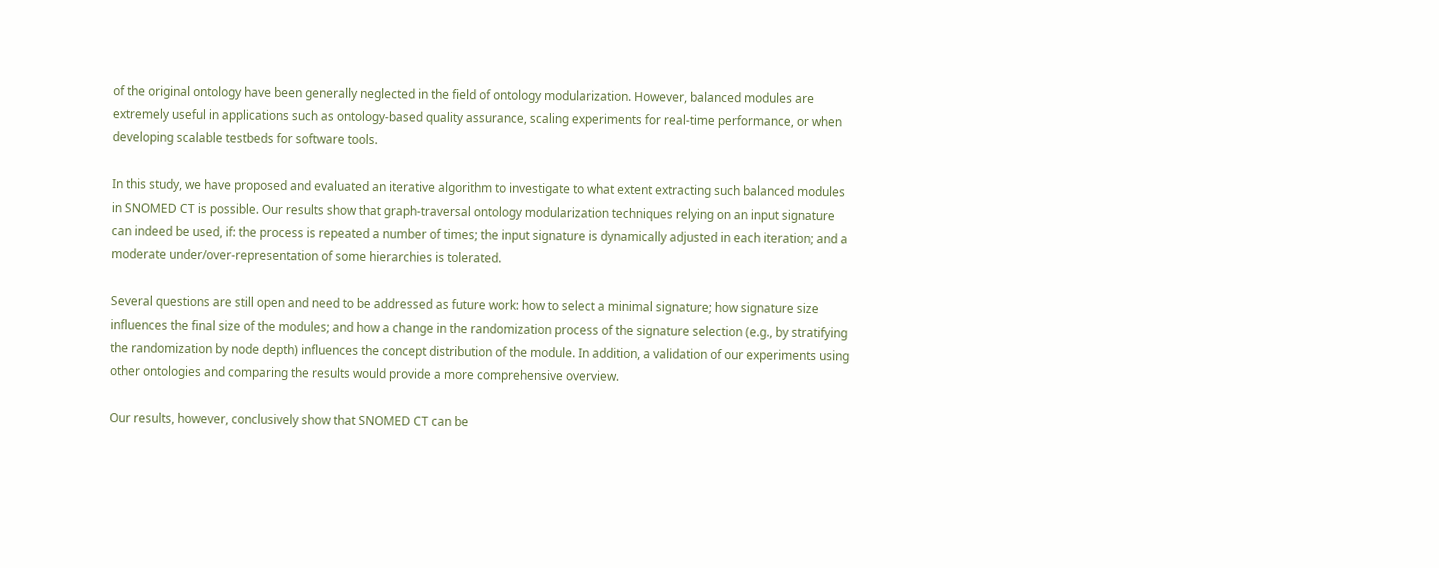of the original ontology have been generally neglected in the field of ontology modularization. However, balanced modules are extremely useful in applications such as ontology-based quality assurance, scaling experiments for real-time performance, or when developing scalable testbeds for software tools.

In this study, we have proposed and evaluated an iterative algorithm to investigate to what extent extracting such balanced modules in SNOMED CT is possible. Our results show that graph-traversal ontology modularization techniques relying on an input signature can indeed be used, if: the process is repeated a number of times; the input signature is dynamically adjusted in each iteration; and a moderate under/over-representation of some hierarchies is tolerated.

Several questions are still open and need to be addressed as future work: how to select a minimal signature; how signature size influences the final size of the modules; and how a change in the randomization process of the signature selection (e.g., by stratifying the randomization by node depth) influences the concept distribution of the module. In addition, a validation of our experiments using other ontologies and comparing the results would provide a more comprehensive overview.

Our results, however, conclusively show that SNOMED CT can be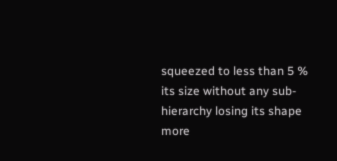squeezed to less than 5 % its size without any sub-hierarchy losing its shape more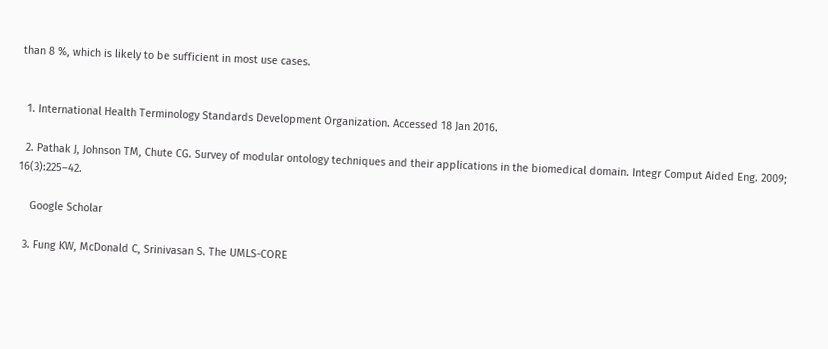than 8 %, which is likely to be sufficient in most use cases.


  1. International Health Terminology Standards Development Organization. Accessed 18 Jan 2016.

  2. Pathak J, Johnson TM, Chute CG. Survey of modular ontology techniques and their applications in the biomedical domain. Integr Comput Aided Eng. 2009; 16(3):225–42.

    Google Scholar

  3. Fung KW, McDonald C, Srinivasan S. The UMLS-CORE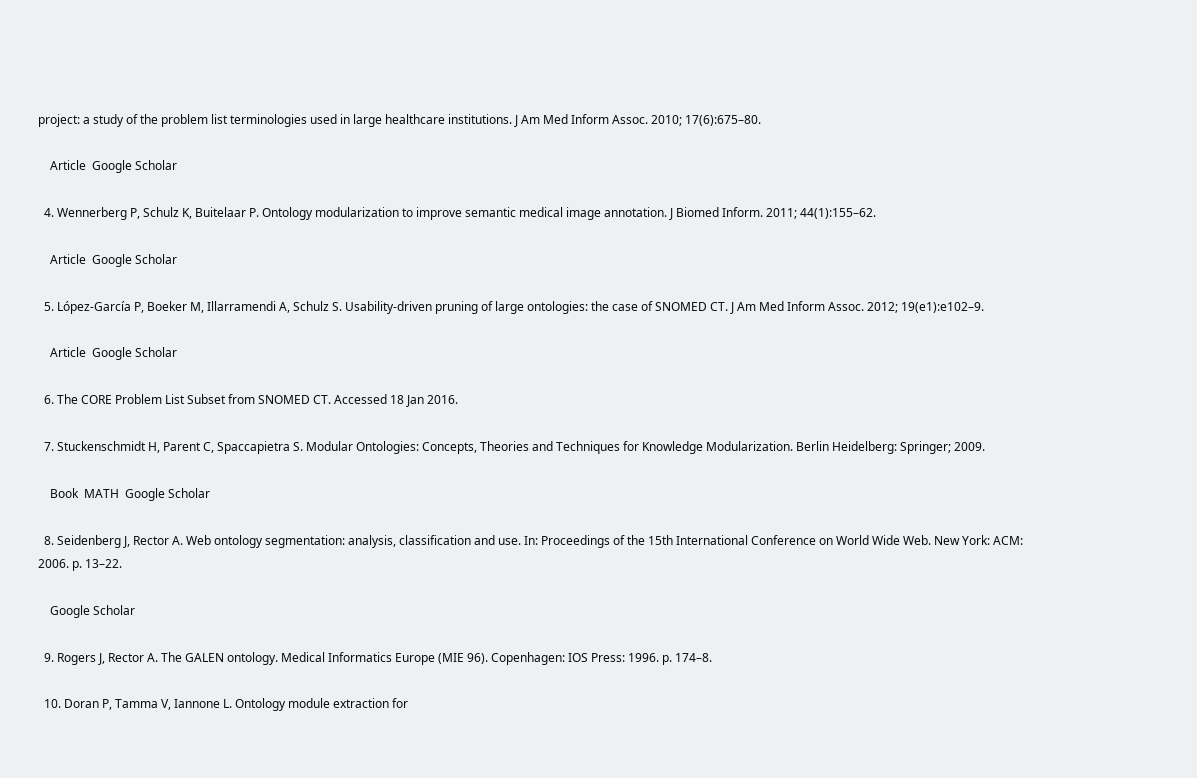project: a study of the problem list terminologies used in large healthcare institutions. J Am Med Inform Assoc. 2010; 17(6):675–80.

    Article  Google Scholar

  4. Wennerberg P, Schulz K, Buitelaar P. Ontology modularization to improve semantic medical image annotation. J Biomed Inform. 2011; 44(1):155–62.

    Article  Google Scholar

  5. López-García P, Boeker M, Illarramendi A, Schulz S. Usability-driven pruning of large ontologies: the case of SNOMED CT. J Am Med Inform Assoc. 2012; 19(e1):e102–9.

    Article  Google Scholar

  6. The CORE Problem List Subset from SNOMED CT. Accessed 18 Jan 2016.

  7. Stuckenschmidt H, Parent C, Spaccapietra S. Modular Ontologies: Concepts, Theories and Techniques for Knowledge Modularization. Berlin Heidelberg: Springer; 2009.

    Book  MATH  Google Scholar

  8. Seidenberg J, Rector A. Web ontology segmentation: analysis, classification and use. In: Proceedings of the 15th International Conference on World Wide Web. New York: ACM: 2006. p. 13–22.

    Google Scholar

  9. Rogers J, Rector A. The GALEN ontology. Medical Informatics Europe (MIE 96). Copenhagen: IOS Press: 1996. p. 174–8.

  10. Doran P, Tamma V, Iannone L. Ontology module extraction for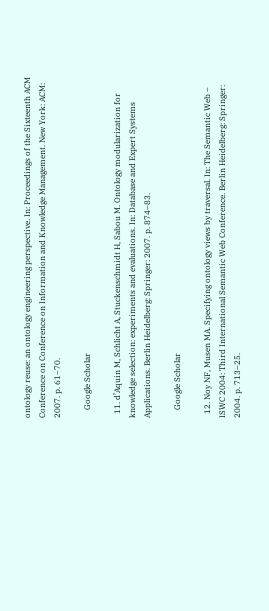ontology reuse: an ontology engineering perspective. In: Proceedings of the Sixteenth ACM Conference on Conference on Information and Knowledge Management. New York: ACM: 2007. p. 61–70.

    Google Scholar

  11. d’Aquin M, Schlicht A, Stuckenschmidt H, Sabou M. Ontology modularization for knowledge selection: experiments and evaluations. In: Database and Expert Systems Applications. Berlin Heidelberg: Springer: 2007. p. 874–83.

    Google Scholar

  12. Noy NF, Musen MA. Specifying ontology views by traversal. In: The Semantic Web – ISWC 2004: Third International Semantic Web Conference. Berlin Heidelberg: Springer: 2004. p. 713–25.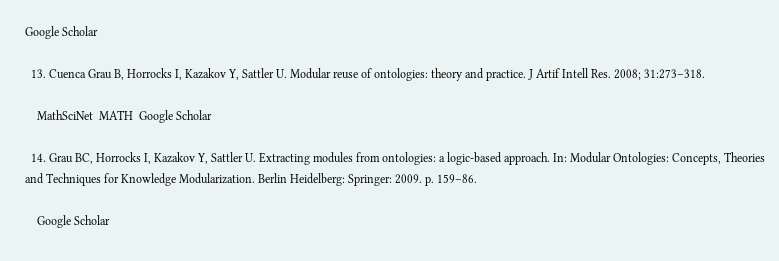Google Scholar

  13. Cuenca Grau B, Horrocks I, Kazakov Y, Sattler U. Modular reuse of ontologies: theory and practice. J Artif Intell Res. 2008; 31:273–318.

    MathSciNet  MATH  Google Scholar

  14. Grau BC, Horrocks I, Kazakov Y, Sattler U. Extracting modules from ontologies: a logic-based approach. In: Modular Ontologies: Concepts, Theories and Techniques for Knowledge Modularization. Berlin Heidelberg: Springer: 2009. p. 159–86.

    Google Scholar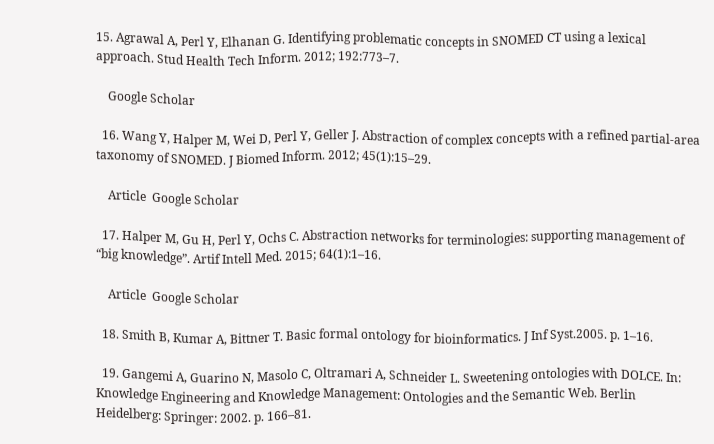15. Agrawal A, Perl Y, Elhanan G. Identifying problematic concepts in SNOMED CT using a lexical approach. Stud Health Tech Inform. 2012; 192:773–7.

    Google Scholar

  16. Wang Y, Halper M, Wei D, Perl Y, Geller J. Abstraction of complex concepts with a refined partial-area taxonomy of SNOMED. J Biomed Inform. 2012; 45(1):15–29.

    Article  Google Scholar

  17. Halper M, Gu H, Perl Y, Ochs C. Abstraction networks for terminologies: supporting management of “big knowledge”. Artif Intell Med. 2015; 64(1):1–16.

    Article  Google Scholar

  18. Smith B, Kumar A, Bittner T. Basic formal ontology for bioinformatics. J Inf Syst.2005. p. 1–16.

  19. Gangemi A, Guarino N, Masolo C, Oltramari A, Schneider L. Sweetening ontologies with DOLCE. In: Knowledge Engineering and Knowledge Management: Ontologies and the Semantic Web. Berlin Heidelberg: Springer: 2002. p. 166–81.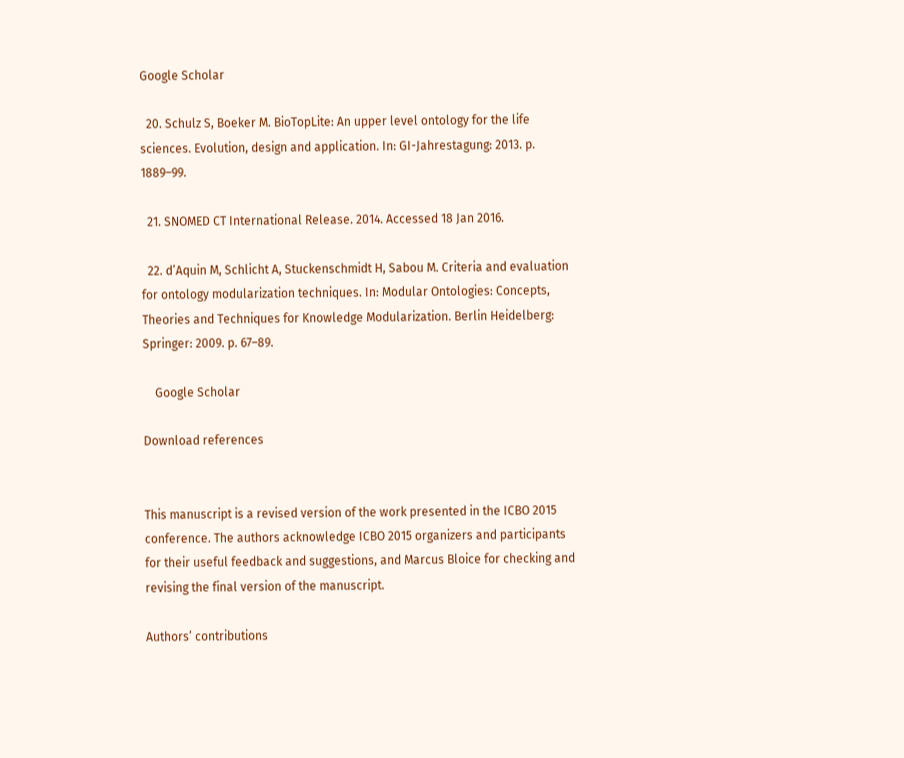Google Scholar

  20. Schulz S, Boeker M. BioTopLite: An upper level ontology for the life sciences. Evolution, design and application. In: GI-Jahrestagung: 2013. p. 1889–99.

  21. SNOMED CT International Release. 2014. Accessed 18 Jan 2016.

  22. d’Aquin M, Schlicht A, Stuckenschmidt H, Sabou M. Criteria and evaluation for ontology modularization techniques. In: Modular Ontologies: Concepts, Theories and Techniques for Knowledge Modularization. Berlin Heidelberg: Springer: 2009. p. 67–89.

    Google Scholar

Download references


This manuscript is a revised version of the work presented in the ICBO 2015 conference. The authors acknowledge ICBO 2015 organizers and participants for their useful feedback and suggestions, and Marcus Bloice for checking and revising the final version of the manuscript.

Authors’ contributions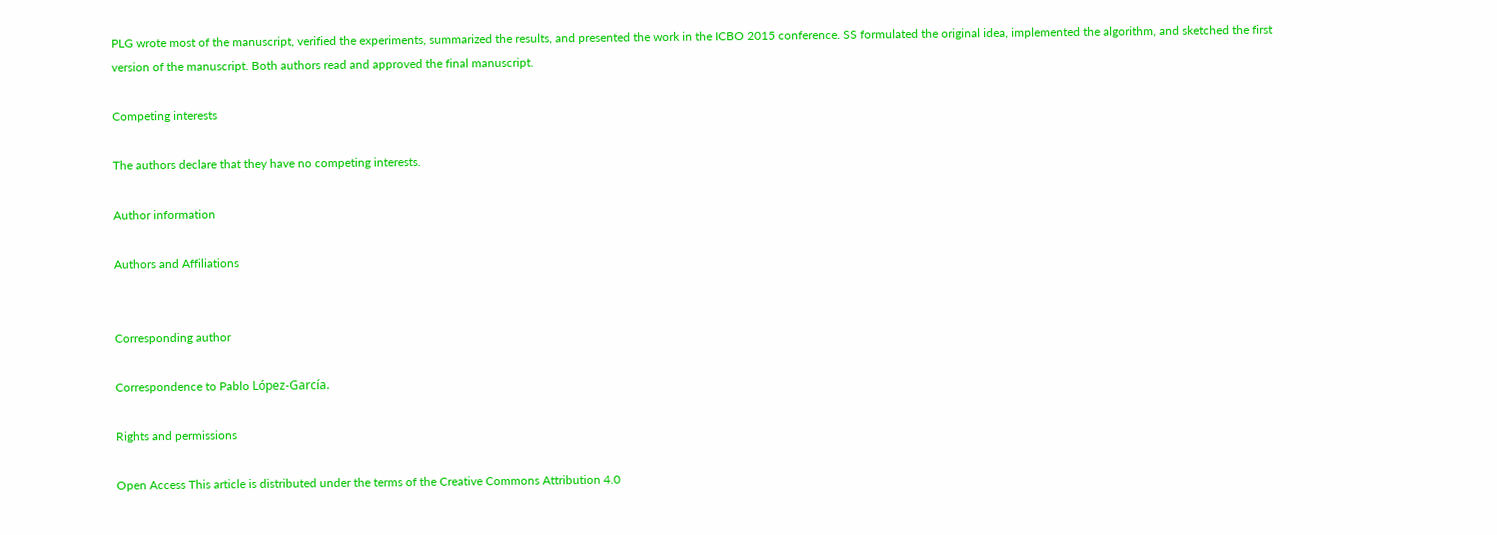PLG wrote most of the manuscript, verified the experiments, summarized the results, and presented the work in the ICBO 2015 conference. SS formulated the original idea, implemented the algorithm, and sketched the first version of the manuscript. Both authors read and approved the final manuscript.

Competing interests

The authors declare that they have no competing interests.

Author information

Authors and Affiliations


Corresponding author

Correspondence to Pablo López-García.

Rights and permissions

Open Access This article is distributed under the terms of the Creative Commons Attribution 4.0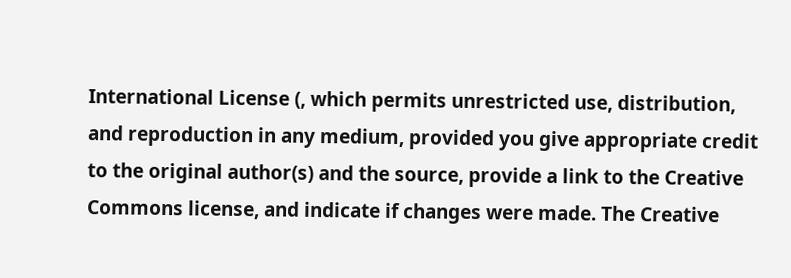International License (, which permits unrestricted use, distribution, and reproduction in any medium, provided you give appropriate credit to the original author(s) and the source, provide a link to the Creative Commons license, and indicate if changes were made. The Creative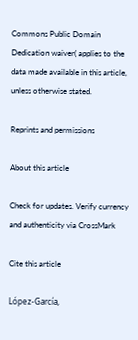Commons Public Domain Dedication waiver( applies to the data made available in this article, unless otherwise stated.

Reprints and permissions

About this article

Check for updates. Verify currency and authenticity via CrossMark

Cite this article

López-García,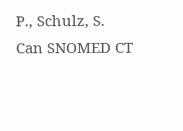P., Schulz, S. Can SNOMED CT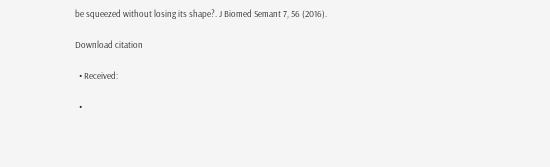be squeezed without losing its shape?. J Biomed Semant 7, 56 (2016).

Download citation

  • Received:

  •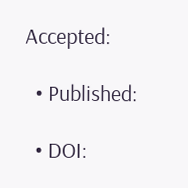Accepted:

  • Published:

  • DOI: